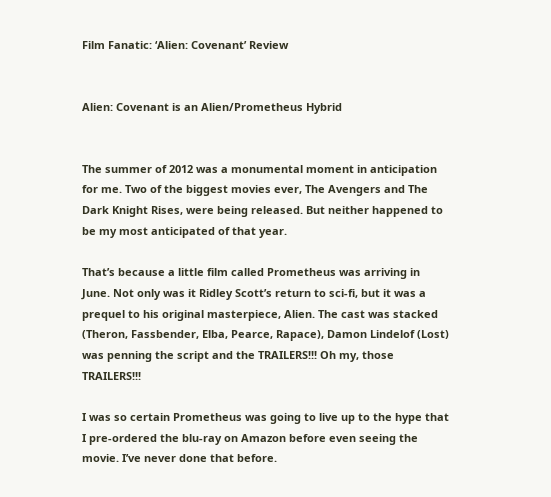Film Fanatic: ‘Alien: Covenant’ Review


Alien: Covenant is an Alien/Prometheus Hybrid


The summer of 2012 was a monumental moment in anticipation for me. Two of the biggest movies ever, The Avengers and The Dark Knight Rises, were being released. But neither happened to be my most anticipated of that year.

That’s because a little film called Prometheus was arriving in June. Not only was it Ridley Scott’s return to sci-fi, but it was a prequel to his original masterpiece, Alien. The cast was stacked (Theron, Fassbender, Elba, Pearce, Rapace), Damon Lindelof (Lost) was penning the script and the TRAILERS!!! Oh my, those TRAILERS!!!

I was so certain Prometheus was going to live up to the hype that I pre-ordered the blu-ray on Amazon before even seeing the movie. I’ve never done that before.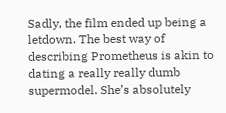Sadly, the film ended up being a letdown. The best way of describing Prometheus is akin to dating a really really dumb supermodel. She’s absolutely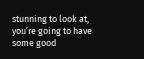stunning to look at, you’re going to have some good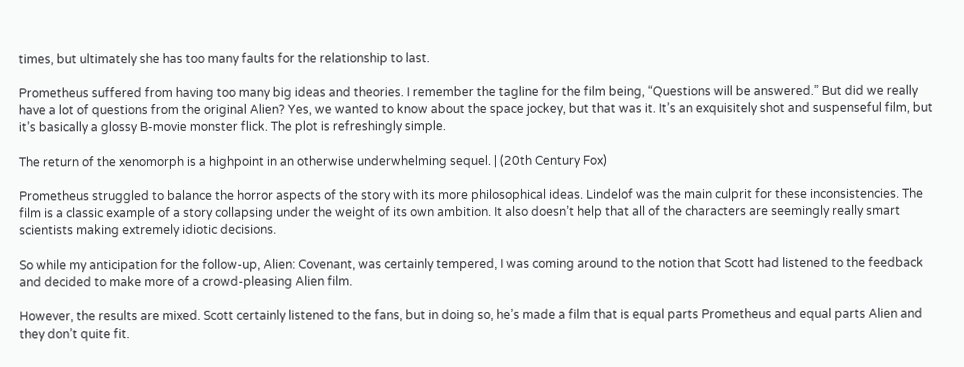times, but ultimately she has too many faults for the relationship to last.

Prometheus suffered from having too many big ideas and theories. I remember the tagline for the film being, “Questions will be answered.” But did we really have a lot of questions from the original Alien? Yes, we wanted to know about the space jockey, but that was it. It’s an exquisitely shot and suspenseful film, but it’s basically a glossy B-movie monster flick. The plot is refreshingly simple.

The return of the xenomorph is a highpoint in an otherwise underwhelming sequel. | (20th Century Fox)

Prometheus struggled to balance the horror aspects of the story with its more philosophical ideas. Lindelof was the main culprit for these inconsistencies. The film is a classic example of a story collapsing under the weight of its own ambition. It also doesn’t help that all of the characters are seemingly really smart scientists making extremely idiotic decisions.

So while my anticipation for the follow-up, Alien: Covenant, was certainly tempered, I was coming around to the notion that Scott had listened to the feedback and decided to make more of a crowd-pleasing Alien film.

However, the results are mixed. Scott certainly listened to the fans, but in doing so, he’s made a film that is equal parts Prometheus and equal parts Alien and they don’t quite fit.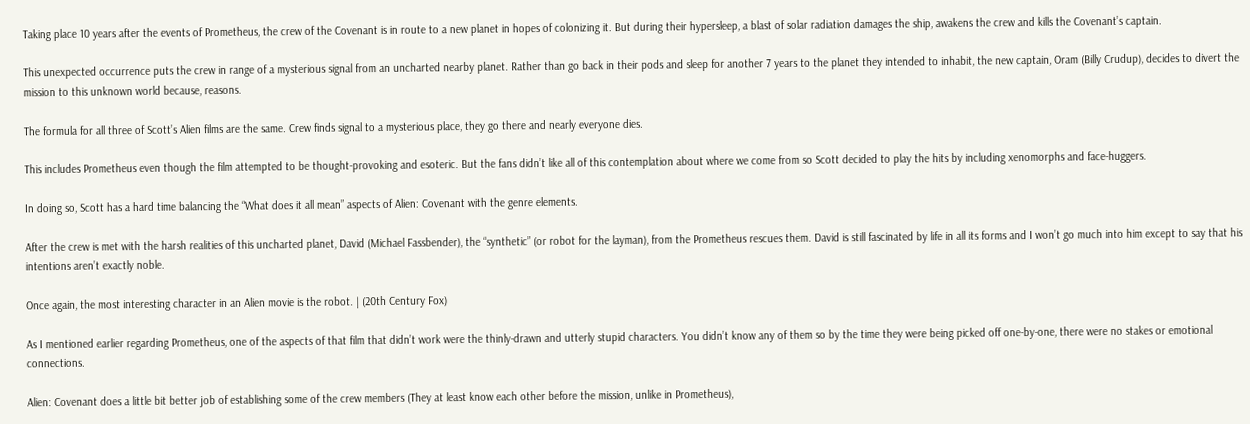Taking place 10 years after the events of Prometheus, the crew of the Covenant is in route to a new planet in hopes of colonizing it. But during their hypersleep, a blast of solar radiation damages the ship, awakens the crew and kills the Covenant’s captain.

This unexpected occurrence puts the crew in range of a mysterious signal from an uncharted nearby planet. Rather than go back in their pods and sleep for another 7 years to the planet they intended to inhabit, the new captain, Oram (Billy Crudup), decides to divert the mission to this unknown world because, reasons.

The formula for all three of Scott’s Alien films are the same. Crew finds signal to a mysterious place, they go there and nearly everyone dies.

This includes Prometheus even though the film attempted to be thought-provoking and esoteric. But the fans didn’t like all of this contemplation about where we come from so Scott decided to play the hits by including xenomorphs and face-huggers.

In doing so, Scott has a hard time balancing the “What does it all mean” aspects of Alien: Covenant with the genre elements.

After the crew is met with the harsh realities of this uncharted planet, David (Michael Fassbender), the “synthetic” (or robot for the layman), from the Prometheus rescues them. David is still fascinated by life in all its forms and I won’t go much into him except to say that his intentions aren’t exactly noble.

Once again, the most interesting character in an Alien movie is the robot. | (20th Century Fox)

As I mentioned earlier regarding Prometheus, one of the aspects of that film that didn’t work were the thinly-drawn and utterly stupid characters. You didn’t know any of them so by the time they were being picked off one-by-one, there were no stakes or emotional connections.

Alien: Covenant does a little bit better job of establishing some of the crew members (They at least know each other before the mission, unlike in Prometheus),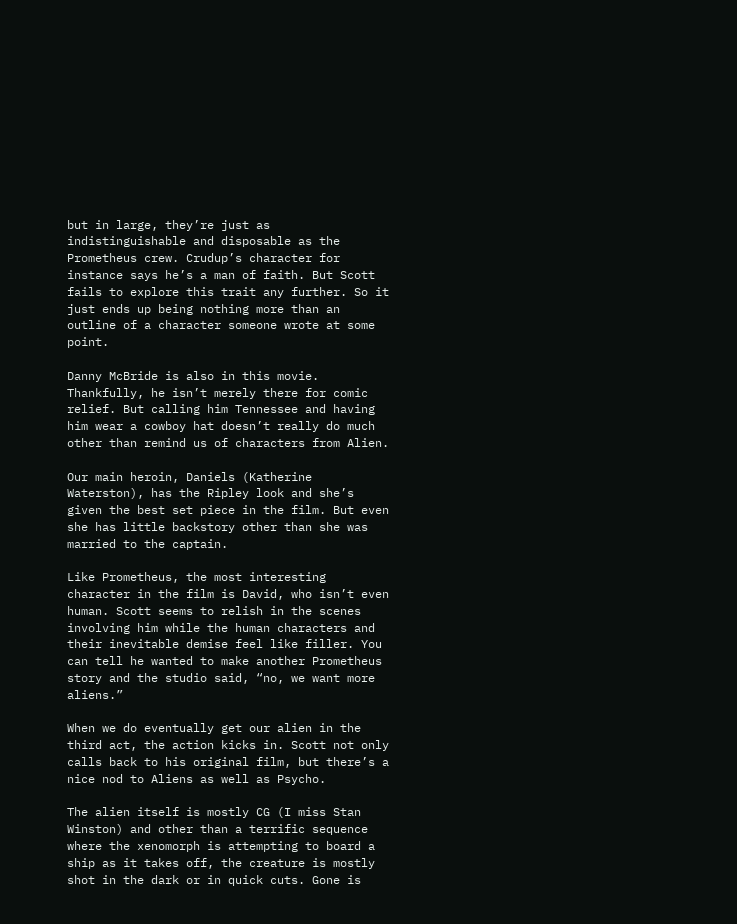but in large, they’re just as indistinguishable and disposable as the Prometheus crew. Crudup’s character for instance says he’s a man of faith. But Scott fails to explore this trait any further. So it just ends up being nothing more than an outline of a character someone wrote at some point.

Danny McBride is also in this movie. Thankfully, he isn’t merely there for comic relief. But calling him Tennessee and having him wear a cowboy hat doesn’t really do much other than remind us of characters from Alien.

Our main heroin, Daniels (Katherine Waterston), has the Ripley look and she’s given the best set piece in the film. But even she has little backstory other than she was married to the captain.

Like Prometheus, the most interesting character in the film is David, who isn’t even human. Scott seems to relish in the scenes involving him while the human characters and their inevitable demise feel like filler. You can tell he wanted to make another Prometheus story and the studio said, “no, we want more aliens.”

When we do eventually get our alien in the third act, the action kicks in. Scott not only calls back to his original film, but there’s a nice nod to Aliens as well as Psycho.

The alien itself is mostly CG (I miss Stan Winston) and other than a terrific sequence where the xenomorph is attempting to board a ship as it takes off, the creature is mostly shot in the dark or in quick cuts. Gone is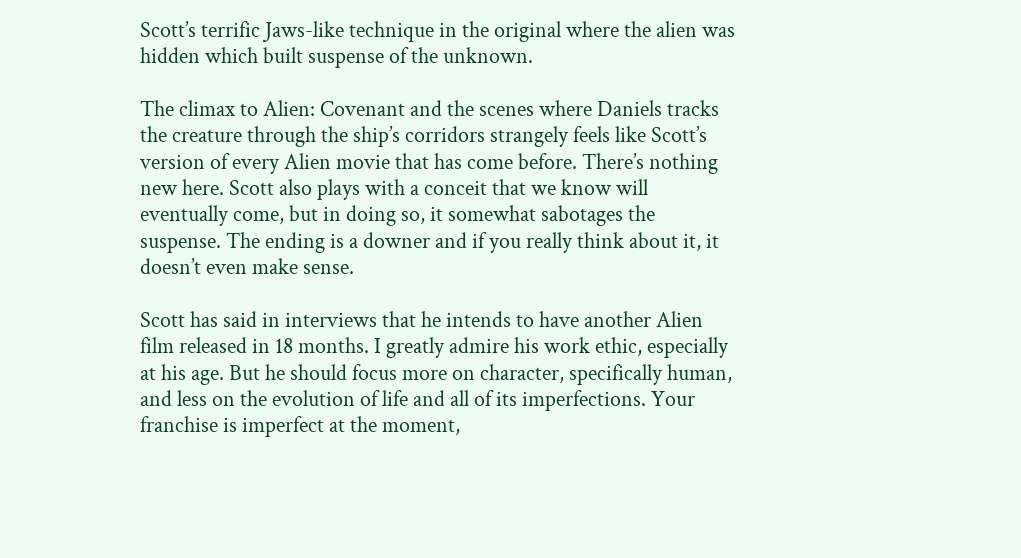Scott’s terrific Jaws-like technique in the original where the alien was hidden which built suspense of the unknown.

The climax to Alien: Covenant and the scenes where Daniels tracks the creature through the ship’s corridors strangely feels like Scott’s version of every Alien movie that has come before. There’s nothing new here. Scott also plays with a conceit that we know will eventually come, but in doing so, it somewhat sabotages the suspense. The ending is a downer and if you really think about it, it doesn’t even make sense.

Scott has said in interviews that he intends to have another Alien film released in 18 months. I greatly admire his work ethic, especially at his age. But he should focus more on character, specifically human, and less on the evolution of life and all of its imperfections. Your franchise is imperfect at the moment,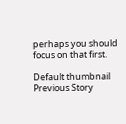perhaps you should focus on that first.

Default thumbnail
Previous Story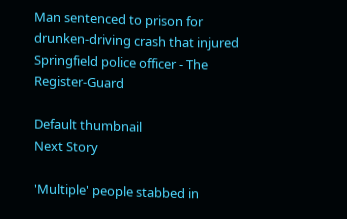Man sentenced to prison for drunken-driving crash that injured Springfield police officer - The Register-Guard

Default thumbnail
Next Story

'Multiple' people stabbed in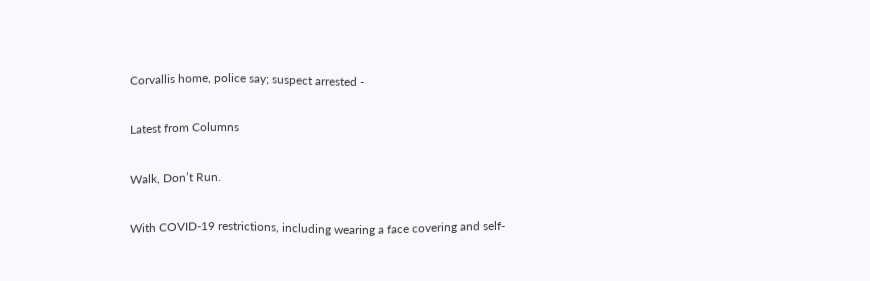Corvallis home, police say; suspect arrested -

Latest from Columns

Walk, Don’t Run.

With COVID-19 restrictions, including wearing a face covering and self-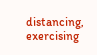distancing, exercising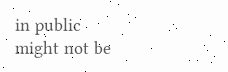in public might not be